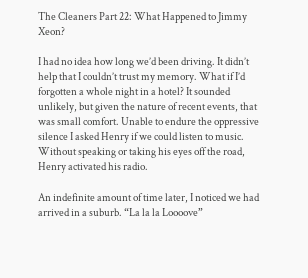The Cleaners Part 22: What Happened to Jimmy Xeon?

I had no idea how long we’d been driving. It didn’t help that I couldn’t trust my memory. What if I’d forgotten a whole night in a hotel? It sounded unlikely, but given the nature of recent events, that was small comfort. Unable to endure the oppressive silence I asked Henry if we could listen to music. Without speaking or taking his eyes off the road, Henry activated his radio.

An indefinite amount of time later, I noticed we had arrived in a suburb. “La la la Loooove”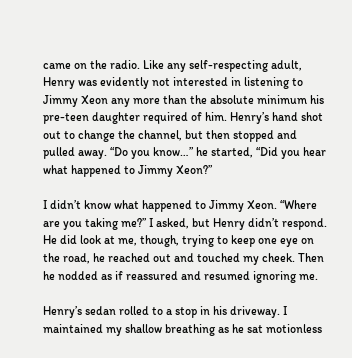came on the radio. Like any self-respecting adult, Henry was evidently not interested in listening to Jimmy Xeon any more than the absolute minimum his pre-teen daughter required of him. Henry’s hand shot out to change the channel, but then stopped and pulled away. “Do you know…” he started, “Did you hear what happened to Jimmy Xeon?”

I didn’t know what happened to Jimmy Xeon. “Where are you taking me?” I asked, but Henry didn’t respond. He did look at me, though, trying to keep one eye on the road, he reached out and touched my cheek. Then he nodded as if reassured and resumed ignoring me.

Henry’s sedan rolled to a stop in his driveway. I maintained my shallow breathing as he sat motionless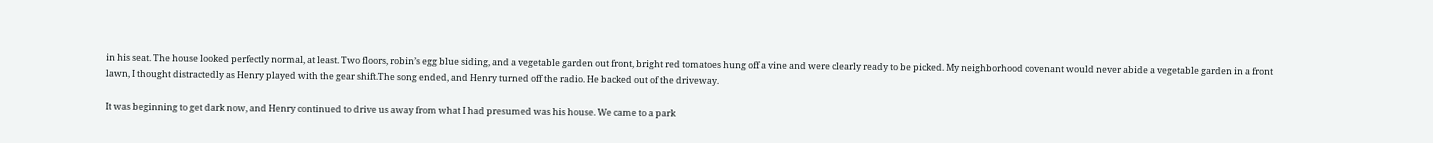in his seat. The house looked perfectly normal, at least. Two floors, robin’s egg blue siding, and a vegetable garden out front, bright red tomatoes hung off a vine and were clearly ready to be picked. My neighborhood covenant would never abide a vegetable garden in a front lawn, I thought distractedly as Henry played with the gear shift.The song ended, and Henry turned off the radio. He backed out of the driveway.

It was beginning to get dark now, and Henry continued to drive us away from what I had presumed was his house. We came to a park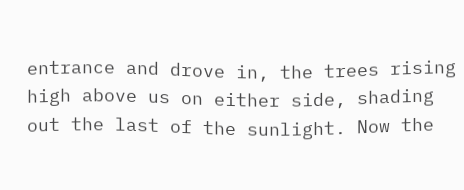entrance and drove in, the trees rising high above us on either side, shading out the last of the sunlight. Now the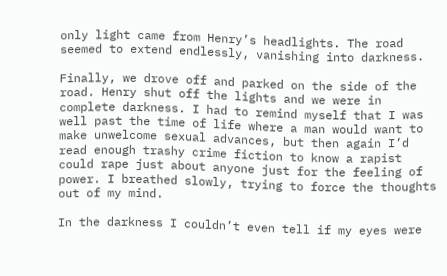only light came from Henry’s headlights. The road seemed to extend endlessly, vanishing into darkness.

Finally, we drove off and parked on the side of the road. Henry shut off the lights and we were in complete darkness. I had to remind myself that I was well past the time of life where a man would want to make unwelcome sexual advances, but then again I’d read enough trashy crime fiction to know a rapist could rape just about anyone just for the feeling of power. I breathed slowly, trying to force the thoughts out of my mind.

In the darkness I couldn’t even tell if my eyes were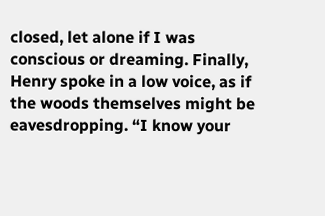closed, let alone if I was conscious or dreaming. Finally, Henry spoke in a low voice, as if the woods themselves might be eavesdropping. “I know your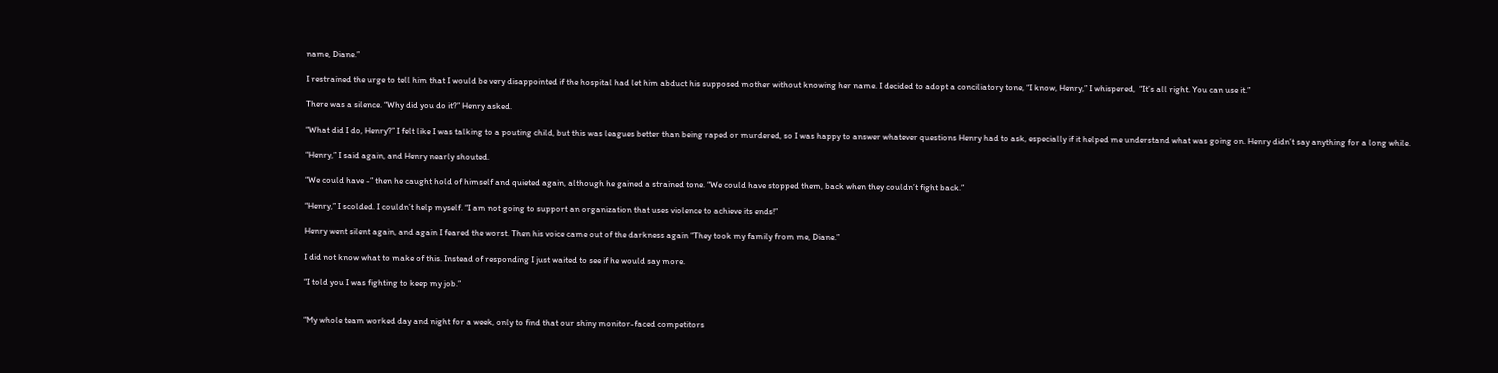name, Diane.”

I restrained the urge to tell him that I would be very disappointed if the hospital had let him abduct his supposed mother without knowing her name. I decided to adopt a conciliatory tone, “I know, Henry,” I whispered,  “It’s all right. You can use it.”

There was a silence. “Why did you do it?” Henry asked.

“What did I do, Henry?” I felt like I was talking to a pouting child, but this was leagues better than being raped or murdered, so I was happy to answer whatever questions Henry had to ask, especially if it helped me understand what was going on. Henry didn’t say anything for a long while.

“Henry,” I said again, and Henry nearly shouted.

“We could have -” then he caught hold of himself and quieted again, although he gained a strained tone. “We could have stopped them, back when they couldn’t fight back.”

“Henry,” I scolded. I couldn’t help myself. “I am not going to support an organization that uses violence to achieve its ends!”

Henry went silent again, and again I feared the worst. Then his voice came out of the darkness again “They took my family from me, Diane.”

I did not know what to make of this. Instead of responding I just waited to see if he would say more.

“I told you I was fighting to keep my job.”


“My whole team worked day and night for a week, only to find that our shiny monitor-faced competitors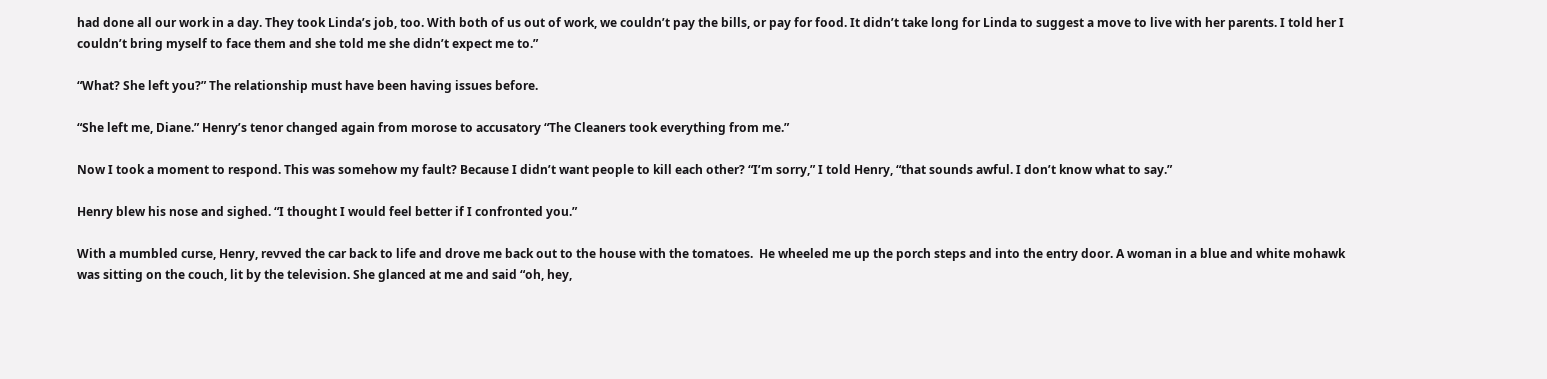had done all our work in a day. They took Linda’s job, too. With both of us out of work, we couldn’t pay the bills, or pay for food. It didn’t take long for Linda to suggest a move to live with her parents. I told her I couldn’t bring myself to face them and she told me she didn’t expect me to.”

“What? She left you?” The relationship must have been having issues before.

“She left me, Diane.” Henry’s tenor changed again from morose to accusatory “The Cleaners took everything from me.”

Now I took a moment to respond. This was somehow my fault? Because I didn’t want people to kill each other? “I’m sorry,” I told Henry, “that sounds awful. I don’t know what to say.”

Henry blew his nose and sighed. “I thought I would feel better if I confronted you.”

With a mumbled curse, Henry, revved the car back to life and drove me back out to the house with the tomatoes.  He wheeled me up the porch steps and into the entry door. A woman in a blue and white mohawk was sitting on the couch, lit by the television. She glanced at me and said “oh, hey,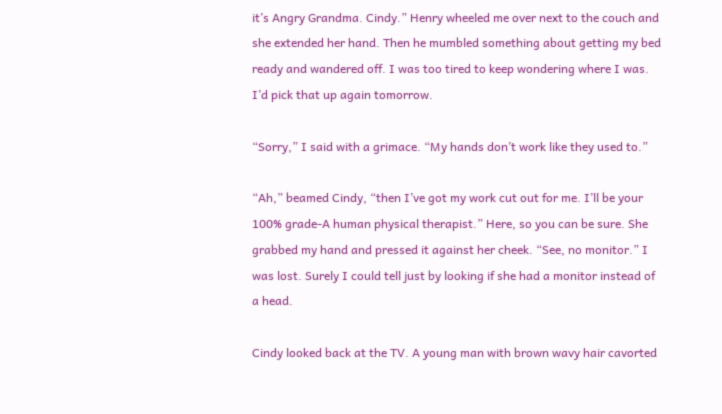it’s Angry Grandma. Cindy.” Henry wheeled me over next to the couch and she extended her hand. Then he mumbled something about getting my bed ready and wandered off. I was too tired to keep wondering where I was. I’d pick that up again tomorrow.

“Sorry,” I said with a grimace. “My hands don’t work like they used to.”

“Ah,” beamed Cindy, “then I’ve got my work cut out for me. I’ll be your 100% grade-A human physical therapist.” Here, so you can be sure. She grabbed my hand and pressed it against her cheek. “See, no monitor.” I was lost. Surely I could tell just by looking if she had a monitor instead of a head.

Cindy looked back at the TV. A young man with brown wavy hair cavorted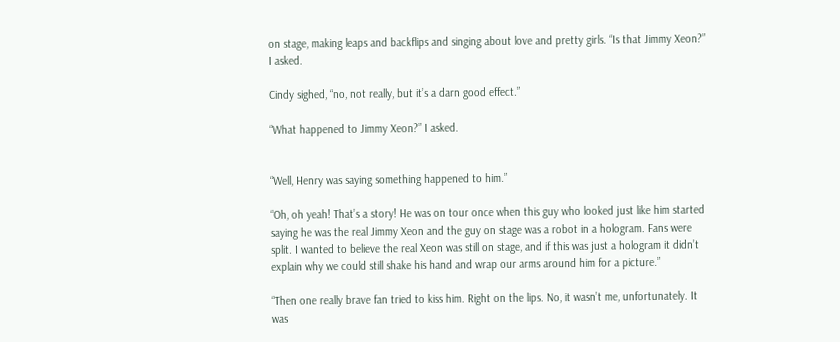on stage, making leaps and backflips and singing about love and pretty girls. “Is that Jimmy Xeon?” I asked.

Cindy sighed, “no, not really, but it’s a darn good effect.”

“What happened to Jimmy Xeon?” I asked.


“Well, Henry was saying something happened to him.”

“Oh, oh yeah! That’s a story! He was on tour once when this guy who looked just like him started saying he was the real Jimmy Xeon and the guy on stage was a robot in a hologram. Fans were split. I wanted to believe the real Xeon was still on stage, and if this was just a hologram it didn’t explain why we could still shake his hand and wrap our arms around him for a picture.”

“Then one really brave fan tried to kiss him. Right on the lips. No, it wasn’t me, unfortunately. It was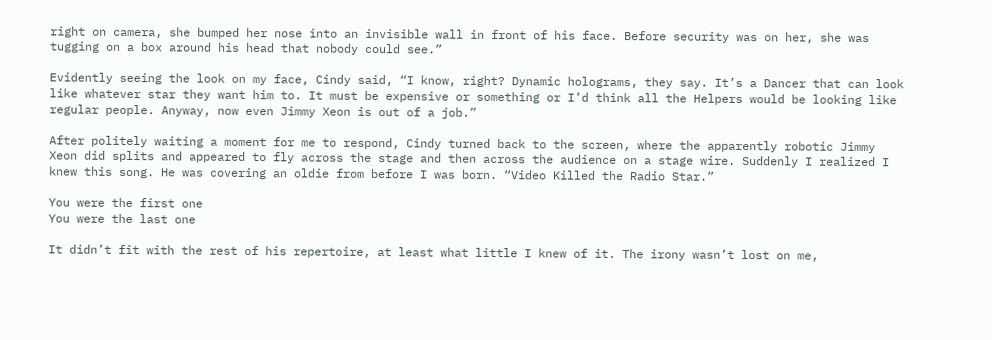right on camera, she bumped her nose into an invisible wall in front of his face. Before security was on her, she was tugging on a box around his head that nobody could see.”

Evidently seeing the look on my face, Cindy said, “I know, right? Dynamic holograms, they say. It’s a Dancer that can look like whatever star they want him to. It must be expensive or something or I’d think all the Helpers would be looking like regular people. Anyway, now even Jimmy Xeon is out of a job.”

After politely waiting a moment for me to respond, Cindy turned back to the screen, where the apparently robotic Jimmy Xeon did splits and appeared to fly across the stage and then across the audience on a stage wire. Suddenly I realized I knew this song. He was covering an oldie from before I was born. “Video Killed the Radio Star.”

You were the first one
You were the last one

It didn’t fit with the rest of his repertoire, at least what little I knew of it. The irony wasn’t lost on me,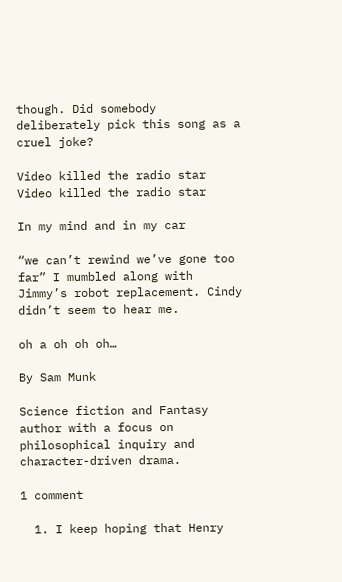though. Did somebody deliberately pick this song as a cruel joke?

Video killed the radio star
Video killed the radio star

In my mind and in my car

“we can’t rewind we’ve gone too far” I mumbled along with Jimmy’s robot replacement. Cindy didn’t seem to hear me.

oh a oh oh oh…

By Sam Munk

Science fiction and Fantasy author with a focus on philosophical inquiry and character-driven drama.

1 comment

  1. I keep hoping that Henry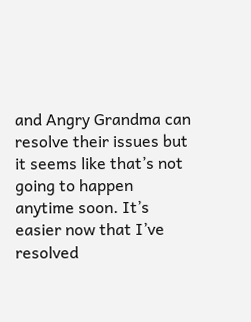and Angry Grandma can resolve their issues but it seems like that’s not going to happen anytime soon. It’s easier now that I’ve resolved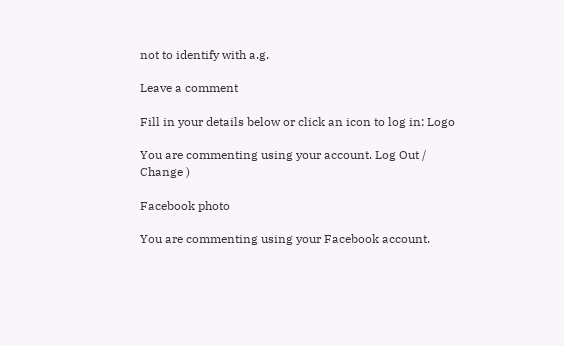not to identify with a.g.

Leave a comment

Fill in your details below or click an icon to log in: Logo

You are commenting using your account. Log Out /  Change )

Facebook photo

You are commenting using your Facebook account.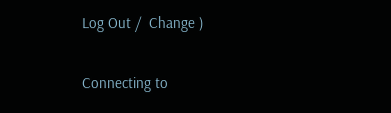Log Out /  Change )

Connecting to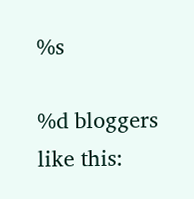%s

%d bloggers like this: